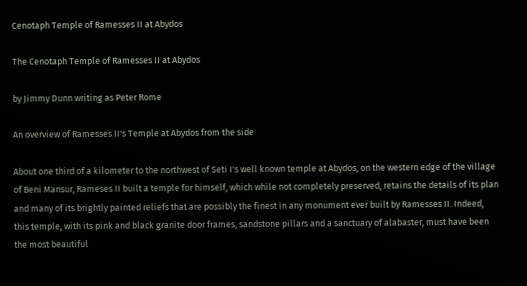Cenotaph Temple of Ramesses II at Abydos

The Cenotaph Temple of Ramesses II at Abydos

by Jimmy Dunn writing as Peter Rome

An overview of Ramesses II's Temple at Abydos from the side

About one third of a kilometer to the northwest of Seti I's well known temple at Abydos, on the western edge of the village of Beni Mansur, Rameses II built a temple for himself, which while not completely preserved, retains the details of its plan and many of its brightly painted reliefs that are possibly the finest in any monument ever built by Ramesses II. Indeed, this temple, with its pink and black granite door frames, sandstone pillars and a sanctuary of alabaster, must have been the most beautiful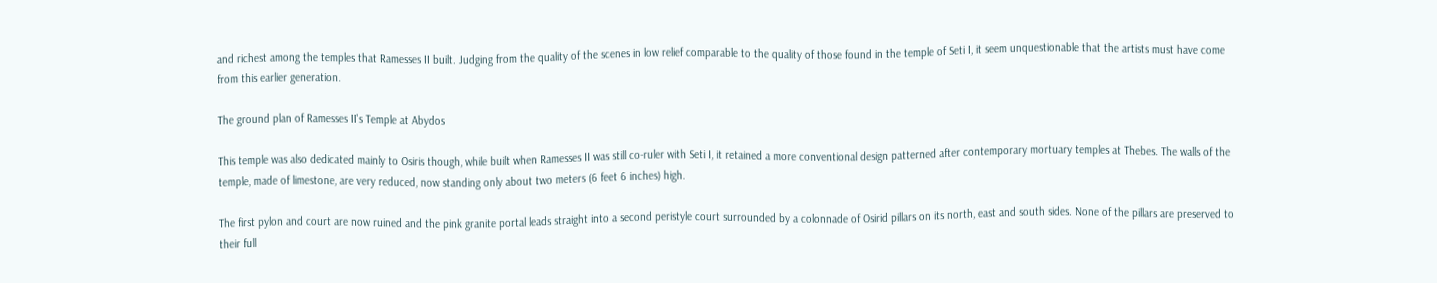and richest among the temples that Ramesses II built. Judging from the quality of the scenes in low relief comparable to the quality of those found in the temple of Seti I, it seem unquestionable that the artists must have come from this earlier generation.

The ground plan of Ramesses II's Temple at Abydos

This temple was also dedicated mainly to Osiris though, while built when Ramesses II was still co-ruler with Seti I, it retained a more conventional design patterned after contemporary mortuary temples at Thebes. The walls of the temple, made of limestone, are very reduced, now standing only about two meters (6 feet 6 inches) high.

The first pylon and court are now ruined and the pink granite portal leads straight into a second peristyle court surrounded by a colonnade of Osirid pillars on its north, east and south sides. None of the pillars are preserved to their full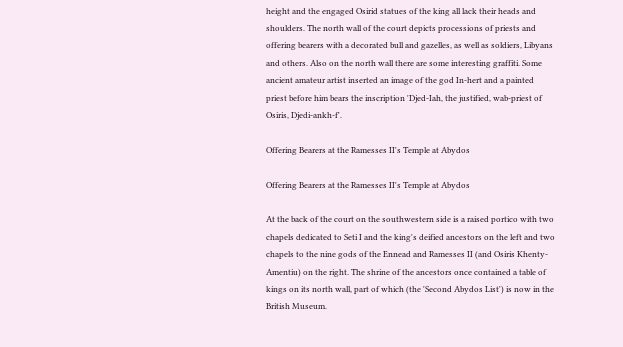height and the engaged Osirid statues of the king all lack their heads and shoulders. The north wall of the court depicts processions of priests and offering bearers with a decorated bull and gazelles, as well as soldiers, Libyans and others. Also on the north wall there are some interesting graffiti. Some ancient amateur artist inserted an image of the god In-hert and a painted priest before him bears the inscription 'Djed-Iah, the justified, wab-priest of Osiris, Djedi-ankh-f'.

Offering Bearers at the Ramesses II's Temple at Abydos

Offering Bearers at the Ramesses II's Temple at Abydos

At the back of the court on the southwestern side is a raised portico with two chapels dedicated to Seti I and the king's deified ancestors on the left and two chapels to the nine gods of the Ennead and Ramesses II (and Osiris Khenty-Amentiu) on the right. The shrine of the ancestors once contained a table of kings on its north wall, part of which (the 'Second Abydos List') is now in the British Museum.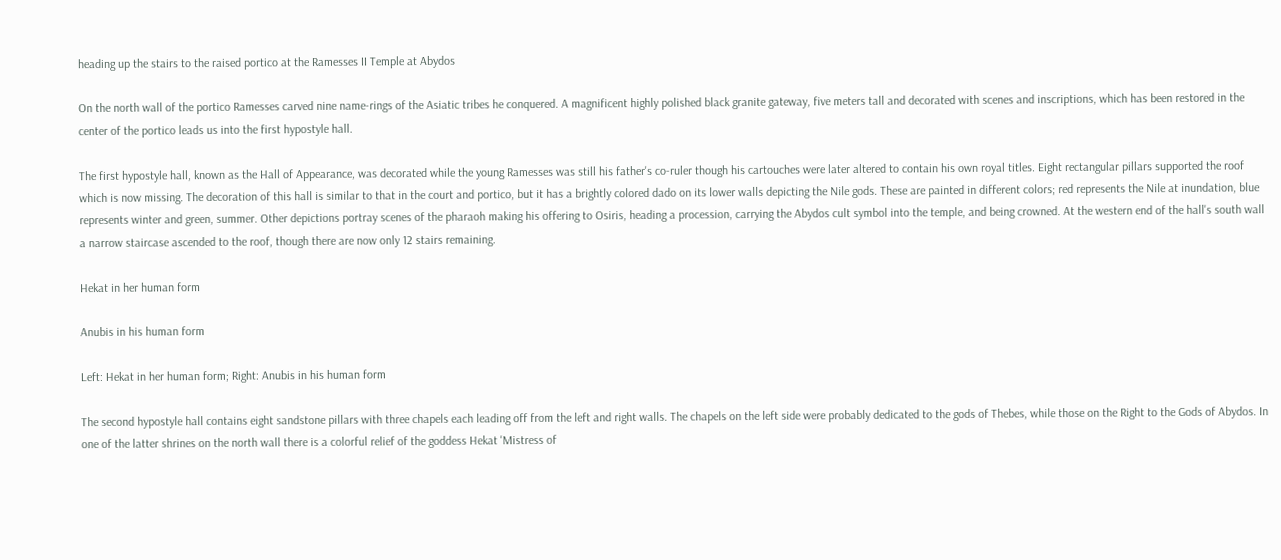heading up the stairs to the raised portico at the Ramesses II Temple at Abydos

On the north wall of the portico Ramesses carved nine name-rings of the Asiatic tribes he conquered. A magnificent highly polished black granite gateway, five meters tall and decorated with scenes and inscriptions, which has been restored in the center of the portico leads us into the first hypostyle hall.

The first hypostyle hall, known as the Hall of Appearance, was decorated while the young Ramesses was still his father's co-ruler though his cartouches were later altered to contain his own royal titles. Eight rectangular pillars supported the roof which is now missing. The decoration of this hall is similar to that in the court and portico, but it has a brightly colored dado on its lower walls depicting the Nile gods. These are painted in different colors; red represents the Nile at inundation, blue represents winter and green, summer. Other depictions portray scenes of the pharaoh making his offering to Osiris, heading a procession, carrying the Abydos cult symbol into the temple, and being crowned. At the western end of the hall's south wall a narrow staircase ascended to the roof, though there are now only 12 stairs remaining.

Hekat in her human form

Anubis in his human form

Left: Hekat in her human form; Right: Anubis in his human form

The second hypostyle hall contains eight sandstone pillars with three chapels each leading off from the left and right walls. The chapels on the left side were probably dedicated to the gods of Thebes, while those on the Right to the Gods of Abydos. In one of the latter shrines on the north wall there is a colorful relief of the goddess Hekat 'Mistress of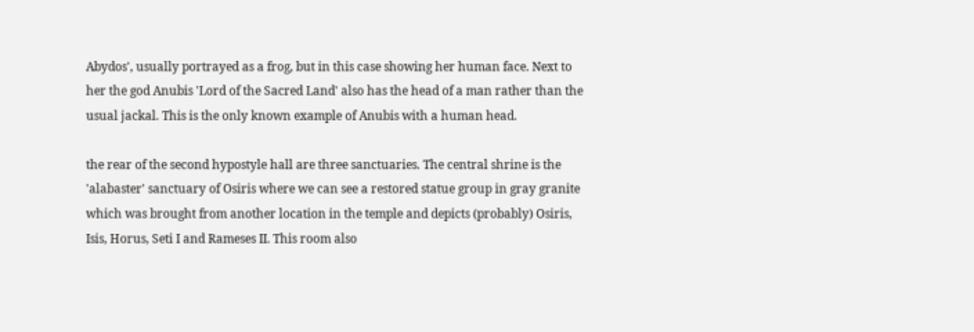Abydos', usually portrayed as a frog, but in this case showing her human face. Next to her the god Anubis 'Lord of the Sacred Land' also has the head of a man rather than the usual jackal. This is the only known example of Anubis with a human head.

the rear of the second hypostyle hall are three sanctuaries. The central shrine is the 'alabaster' sanctuary of Osiris where we can see a restored statue group in gray granite which was brought from another location in the temple and depicts (probably) Osiris, Isis, Horus, Seti I and Rameses II. This room also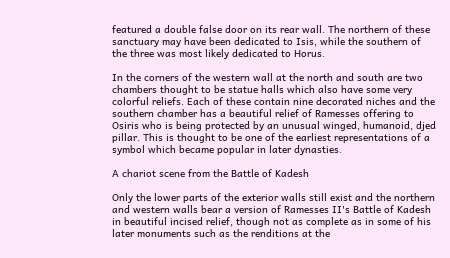featured a double false door on its rear wall. The northern of these sanctuary may have been dedicated to Isis, while the southern of the three was most likely dedicated to Horus.

In the corners of the western wall at the north and south are two chambers thought to be statue halls which also have some very colorful reliefs. Each of these contain nine decorated niches and the southern chamber has a beautiful relief of Ramesses offering to Osiris who is being protected by an unusual winged, humanoid, djed pillar. This is thought to be one of the earliest representations of a symbol which became popular in later dynasties.

A chariot scene from the Battle of Kadesh

Only the lower parts of the exterior walls still exist and the northern and western walls bear a version of Ramesses II's Battle of Kadesh in beautiful incised relief, though not as complete as in some of his later monuments such as the renditions at the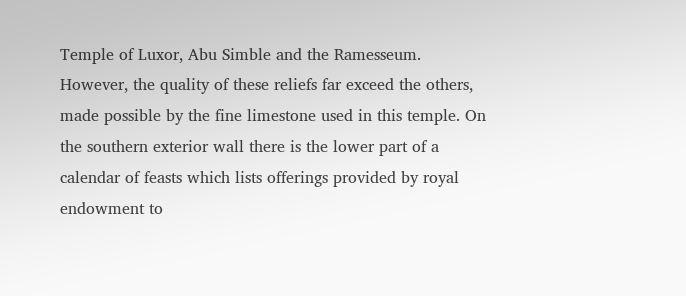Temple of Luxor, Abu Simble and the Ramesseum. However, the quality of these reliefs far exceed the others, made possible by the fine limestone used in this temple. On the southern exterior wall there is the lower part of a calendar of feasts which lists offerings provided by royal endowment to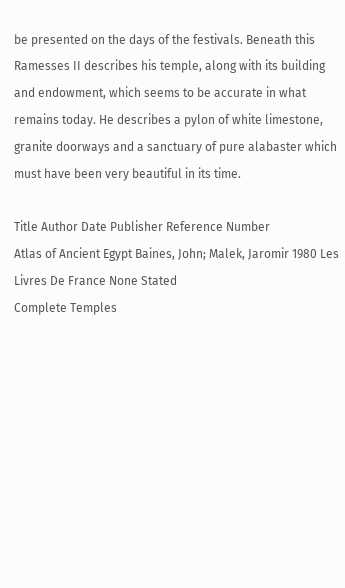be presented on the days of the festivals. Beneath this Ramesses II describes his temple, along with its building and endowment, which seems to be accurate in what remains today. He describes a pylon of white limestone, granite doorways and a sanctuary of pure alabaster which must have been very beautiful in its time.

Title Author Date Publisher Reference Number
Atlas of Ancient Egypt Baines, John; Malek, Jaromir 1980 Les Livres De France None Stated
Complete Temples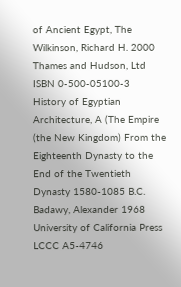of Ancient Egypt, The Wilkinson, Richard H. 2000 Thames and Hudson, Ltd ISBN 0-500-05100-3
History of Egyptian Architecture, A (The Empire (the New Kingdom) From the Eighteenth Dynasty to the End of the Twentieth Dynasty 1580-1085 B.C. Badawy, Alexander 1968 University of California Press LCCC A5-4746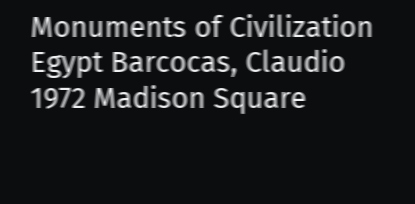Monuments of Civilization Egypt Barcocas, Claudio 1972 Madison Square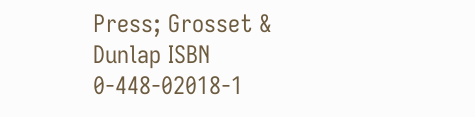Press; Grosset & Dunlap ISBN 0-448-02018-1